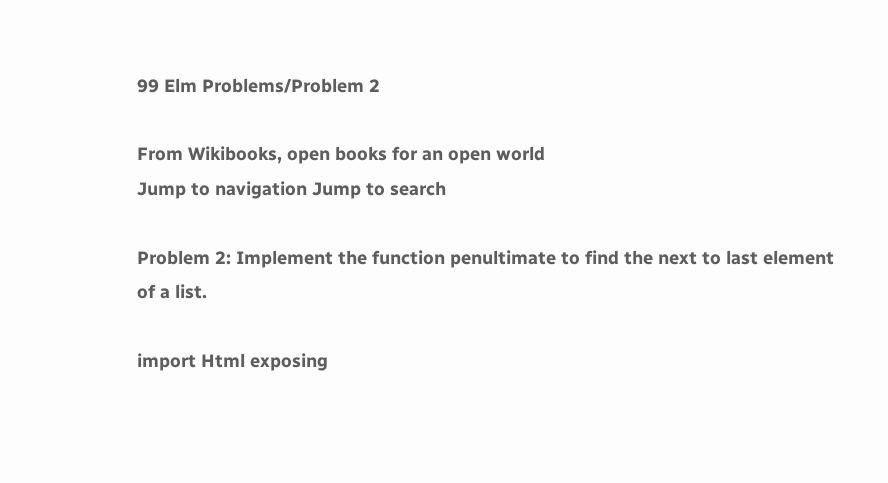99 Elm Problems/Problem 2

From Wikibooks, open books for an open world
Jump to navigation Jump to search

Problem 2: Implement the function penultimate to find the next to last element of a list.

import Html exposing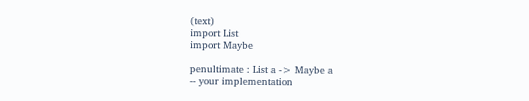(text)
import List
import Maybe

penultimate : List a -> Maybe a
-- your implementation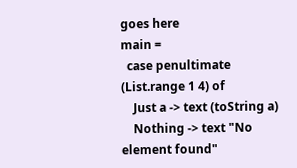goes here
main =
  case penultimate (List.range 1 4) of
    Just a -> text (toString a)
    Nothing -> text "No element found"